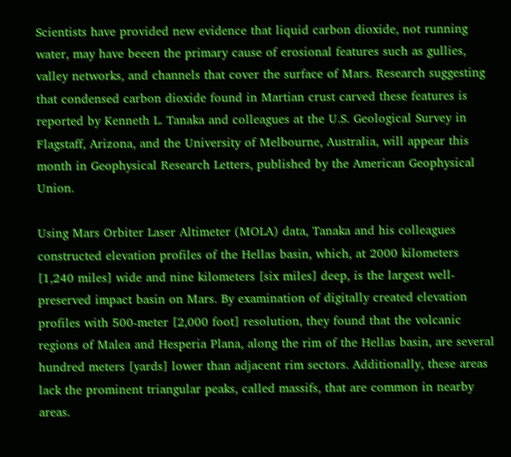Scientists have provided new evidence that liquid carbon dioxide, not running water, may have beeen the primary cause of erosional features such as gullies, valley networks, and channels that cover the surface of Mars. Research suggesting that condensed carbon dioxide found in Martian crust carved these features is reported by Kenneth L. Tanaka and colleagues at the U.S. Geological Survey in Flagstaff, Arizona, and the University of Melbourne, Australia, will appear this month in Geophysical Research Letters, published by the American Geophysical Union.

Using Mars Orbiter Laser Altimeter (MOLA) data, Tanaka and his colleagues constructed elevation profiles of the Hellas basin, which, at 2000 kilometers [1,240 miles] wide and nine kilometers [six miles] deep, is the largest well-preserved impact basin on Mars. By examination of digitally created elevation profiles with 500-meter [2,000 foot] resolution, they found that the volcanic regions of Malea and Hesperia Plana, along the rim of the Hellas basin, are several hundred meters [yards] lower than adjacent rim sectors. Additionally, these areas lack the prominent triangular peaks, called massifs, that are common in nearby areas.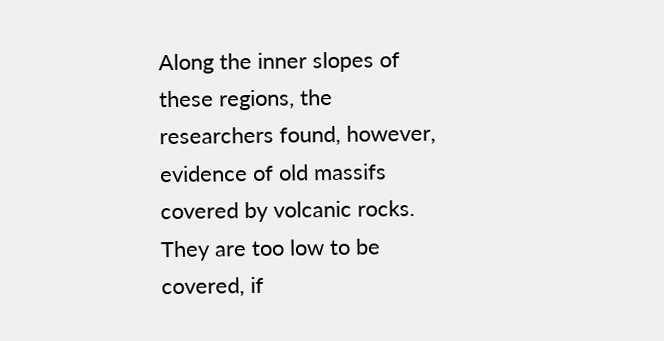Along the inner slopes of these regions, the researchers found, however, evidence of old massifs covered by volcanic rocks. They are too low to be covered, if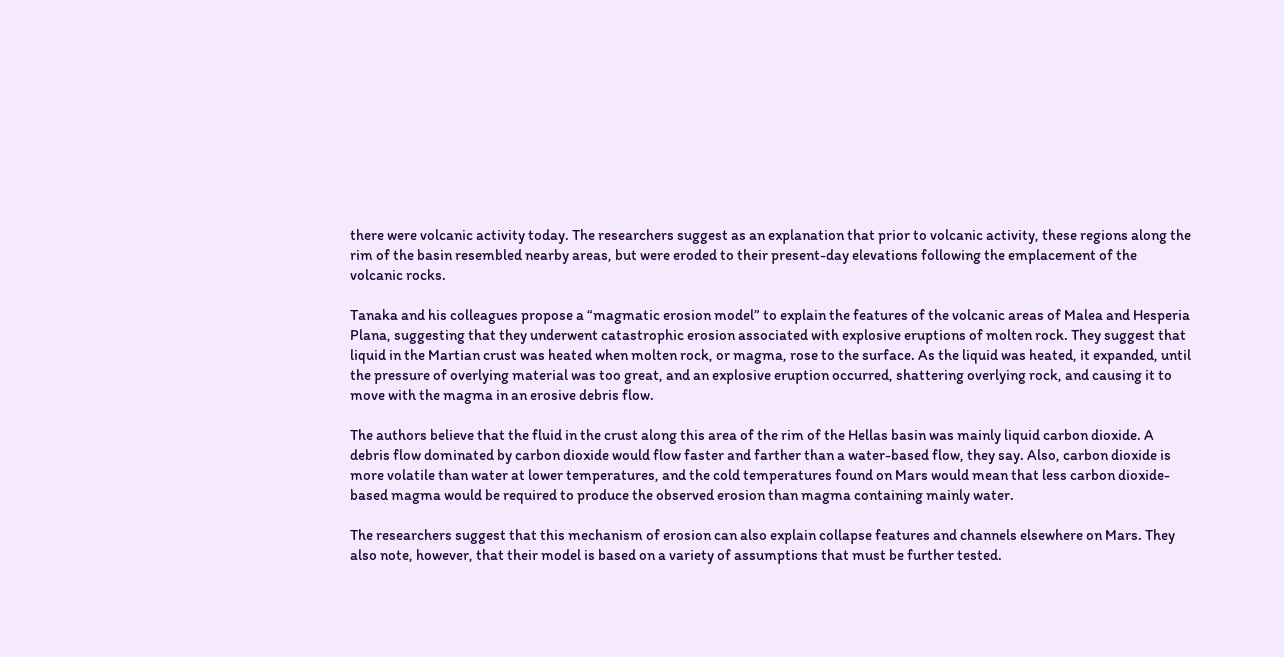there were volcanic activity today. The researchers suggest as an explanation that prior to volcanic activity, these regions along the rim of the basin resembled nearby areas, but were eroded to their present-day elevations following the emplacement of the volcanic rocks.

Tanaka and his colleagues propose a “magmatic erosion model” to explain the features of the volcanic areas of Malea and Hesperia Plana, suggesting that they underwent catastrophic erosion associated with explosive eruptions of molten rock. They suggest that liquid in the Martian crust was heated when molten rock, or magma, rose to the surface. As the liquid was heated, it expanded, until the pressure of overlying material was too great, and an explosive eruption occurred, shattering overlying rock, and causing it to move with the magma in an erosive debris flow.

The authors believe that the fluid in the crust along this area of the rim of the Hellas basin was mainly liquid carbon dioxide. A debris flow dominated by carbon dioxide would flow faster and farther than a water-based flow, they say. Also, carbon dioxide is more volatile than water at lower temperatures, and the cold temperatures found on Mars would mean that less carbon dioxide-based magma would be required to produce the observed erosion than magma containing mainly water.

The researchers suggest that this mechanism of erosion can also explain collapse features and channels elsewhere on Mars. They also note, however, that their model is based on a variety of assumptions that must be further tested.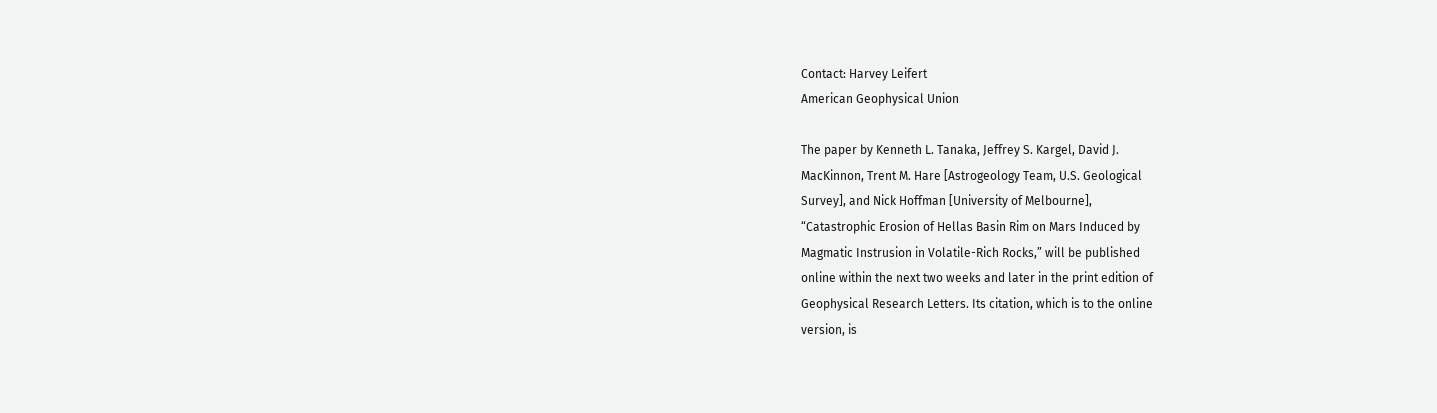Contact: Harvey Leifert
American Geophysical Union

The paper by Kenneth L. Tanaka, Jeffrey S. Kargel, David J.
MacKinnon, Trent M. Hare [Astrogeology Team, U.S. Geological
Survey], and Nick Hoffman [University of Melbourne],
“Catastrophic Erosion of Hellas Basin Rim on Mars Induced by
Magmatic Instrusion in Volatile-Rich Rocks,” will be published
online within the next two weeks and later in the print edition of
Geophysical Research Letters. Its citation, which is to the online
version, is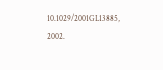10.1029/2001GL13885, 2002.